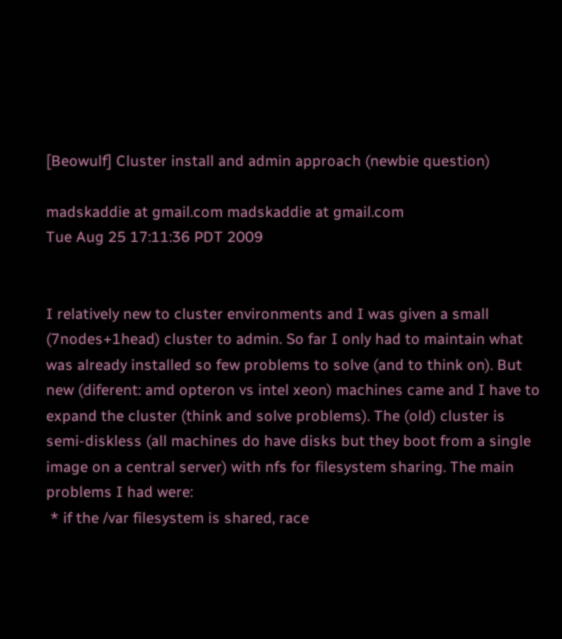[Beowulf] Cluster install and admin approach (newbie question)

madskaddie at gmail.com madskaddie at gmail.com
Tue Aug 25 17:11:36 PDT 2009


I relatively new to cluster environments and I was given a small
(7nodes+1head) cluster to admin. So far I only had to maintain what
was already installed so few problems to solve (and to think on). But
new (diferent: amd opteron vs intel xeon) machines came and I have to
expand the cluster (think and solve problems). The (old) cluster is
semi-diskless (all machines do have disks but they boot from a single
image on a central server) with nfs for filesystem sharing. The main
problems I had were:
 * if the /var filesystem is shared, race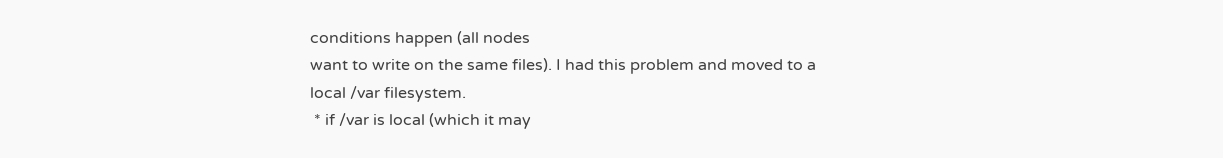conditions happen (all nodes
want to write on the same files). I had this problem and moved to a
local /var filesystem.
 * if /var is local (which it may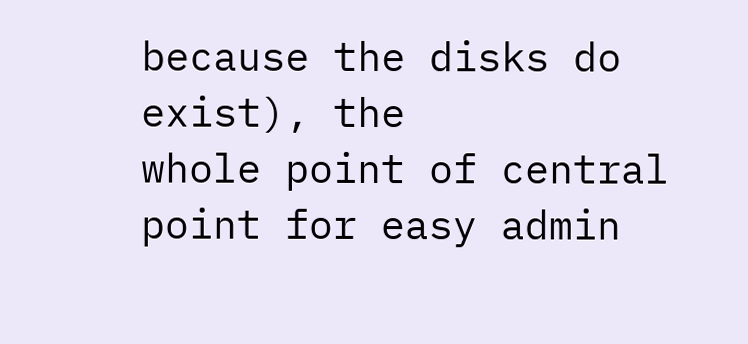because the disks do exist), the
whole point of central point for easy admin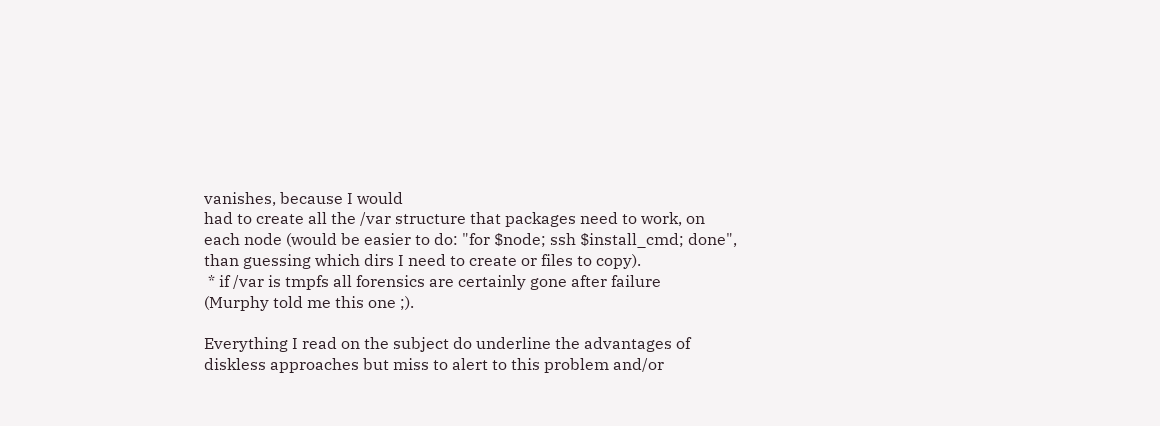vanishes, because I would
had to create all the /var structure that packages need to work, on
each node (would be easier to do: "for $node; ssh $install_cmd; done",
than guessing which dirs I need to create or files to copy).
 * if /var is tmpfs all forensics are certainly gone after failure
(Murphy told me this one ;).

Everything I read on the subject do underline the advantages of
diskless approaches but miss to alert to this problem and/or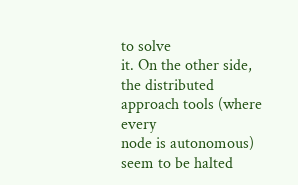to solve
it. On the other side, the distributed approach tools (where every
node is autonomous) seem to be halted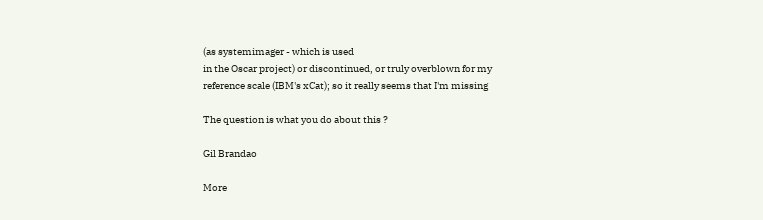(as systemimager - which is used
in the Oscar project) or discontinued, or truly overblown for my
reference scale (IBM's xCat); so it really seems that I'm missing

The question is what you do about this ?

Gil Brandao

More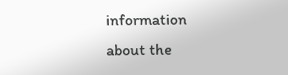information about the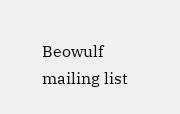Beowulf mailing list